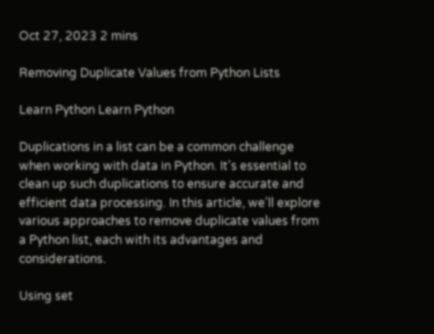Oct 27, 2023 2 mins

Removing Duplicate Values from Python Lists

Learn Python Learn Python

Duplications in a list can be a common challenge when working with data in Python. It's essential to clean up such duplications to ensure accurate and efficient data processing. In this article, we'll explore various approaches to remove duplicate values from a Python list, each with its advantages and considerations.

Using set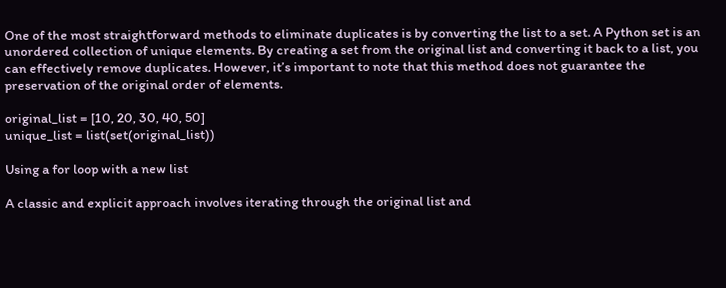One of the most straightforward methods to eliminate duplicates is by converting the list to a set. A Python set is an unordered collection of unique elements. By creating a set from the original list and converting it back to a list, you can effectively remove duplicates. However, it’s important to note that this method does not guarantee the preservation of the original order of elements.

original_list = [10, 20, 30, 40, 50]
unique_list = list(set(original_list))

Using a for loop with a new list

A classic and explicit approach involves iterating through the original list and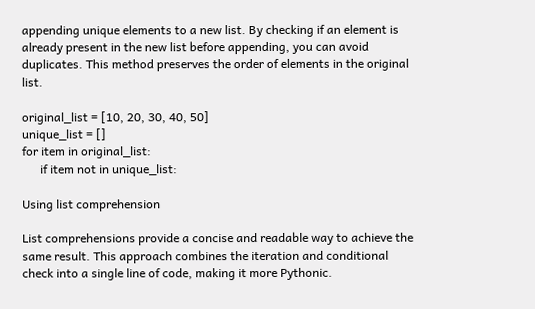appending unique elements to a new list. By checking if an element is already present in the new list before appending, you can avoid duplicates. This method preserves the order of elements in the original list.

original_list = [10, 20, 30, 40, 50]
unique_list = []
for item in original_list:
      if item not in unique_list:

Using list comprehension

List comprehensions provide a concise and readable way to achieve the same result. This approach combines the iteration and conditional check into a single line of code, making it more Pythonic.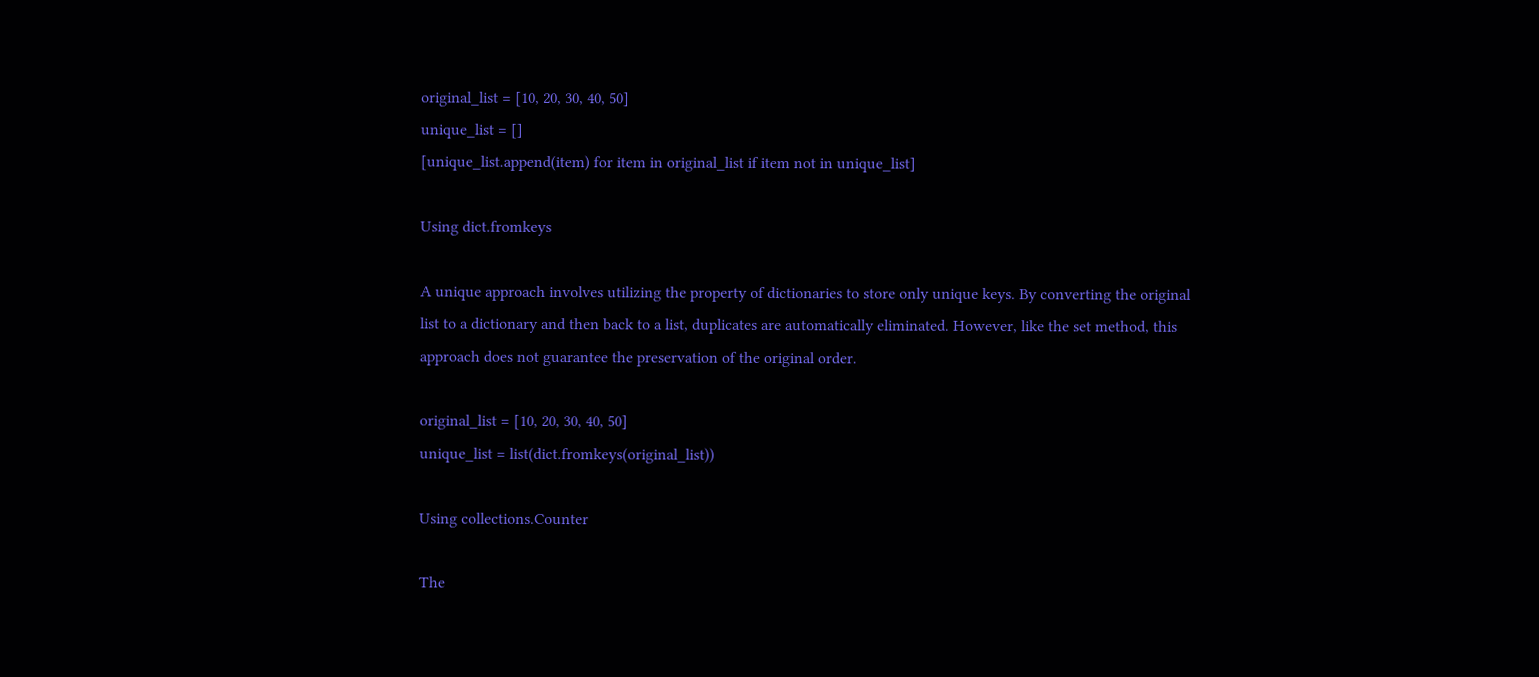original_list = [10, 20, 30, 40, 50]
unique_list = []
[unique_list.append(item) for item in original_list if item not in unique_list]

Using dict.fromkeys

A unique approach involves utilizing the property of dictionaries to store only unique keys. By converting the original list to a dictionary and then back to a list, duplicates are automatically eliminated. However, like the set method, this approach does not guarantee the preservation of the original order.

original_list = [10, 20, 30, 40, 50]
unique_list = list(dict.fromkeys(original_list))

Using collections.Counter

The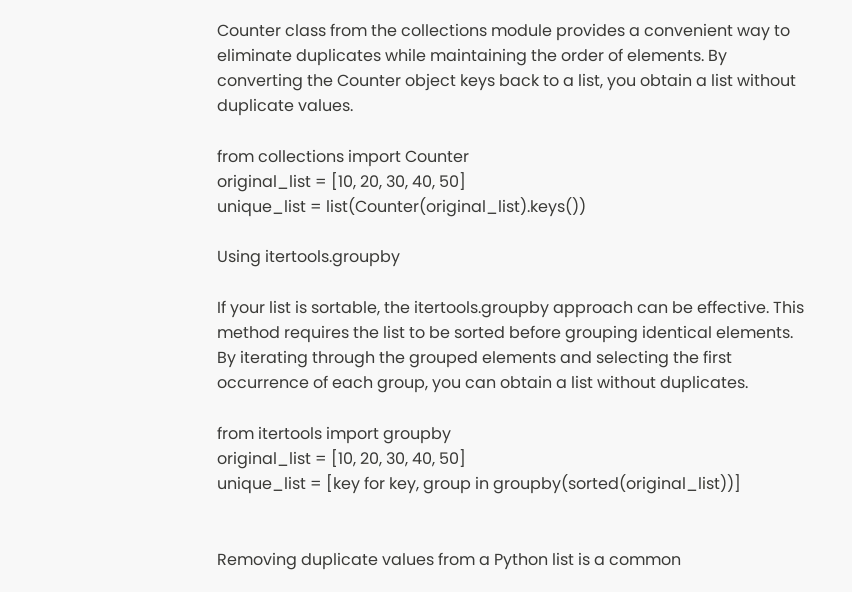Counter class from the collections module provides a convenient way to eliminate duplicates while maintaining the order of elements. By converting the Counter object keys back to a list, you obtain a list without duplicate values.

from collections import Counter
original_list = [10, 20, 30, 40, 50]
unique_list = list(Counter(original_list).keys())

Using itertools.groupby

If your list is sortable, the itertools.groupby approach can be effective. This method requires the list to be sorted before grouping identical elements. By iterating through the grouped elements and selecting the first occurrence of each group, you can obtain a list without duplicates.

from itertools import groupby
original_list = [10, 20, 30, 40, 50]
unique_list = [key for key, group in groupby(sorted(original_list))]


Removing duplicate values from a Python list is a common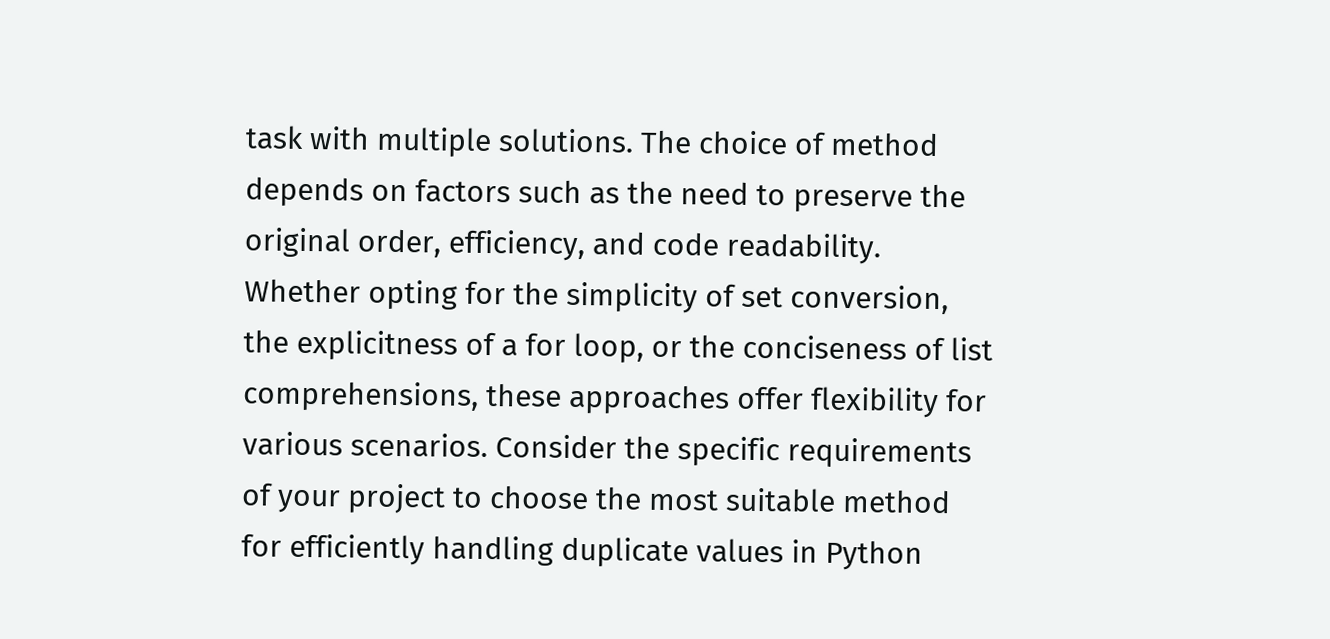task with multiple solutions. The choice of method depends on factors such as the need to preserve the original order, efficiency, and code readability. Whether opting for the simplicity of set conversion, the explicitness of a for loop, or the conciseness of list comprehensions, these approaches offer flexibility for various scenarios. Consider the specific requirements of your project to choose the most suitable method for efficiently handling duplicate values in Python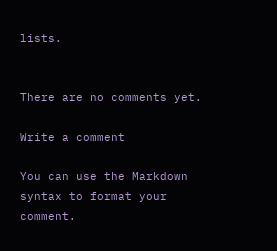lists.


There are no comments yet.

Write a comment

You can use the Markdown syntax to format your comment.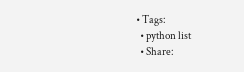• Tags:
  • python list
  • Share: